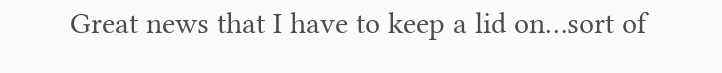Great news that I have to keep a lid on…sort of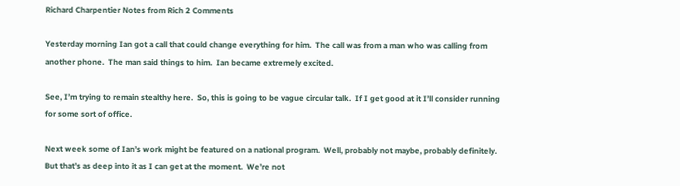Richard Charpentier Notes from Rich 2 Comments

Yesterday morning Ian got a call that could change everything for him.  The call was from a man who was calling from another phone.  The man said things to him.  Ian became extremely excited.

See, I’m trying to remain stealthy here.  So, this is going to be vague circular talk.  If I get good at it I’ll consider running for some sort of office.

Next week some of Ian’s work might be featured on a national program.  Well, probably not maybe, probably definitely.  But that’s as deep into it as I can get at the moment.  We’re not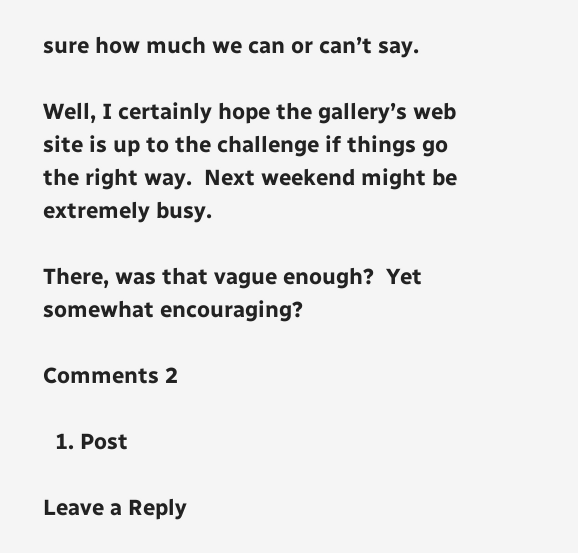sure how much we can or can’t say.

Well, I certainly hope the gallery’s web site is up to the challenge if things go the right way.  Next weekend might be extremely busy.

There, was that vague enough?  Yet somewhat encouraging?

Comments 2

  1. Post

Leave a Reply